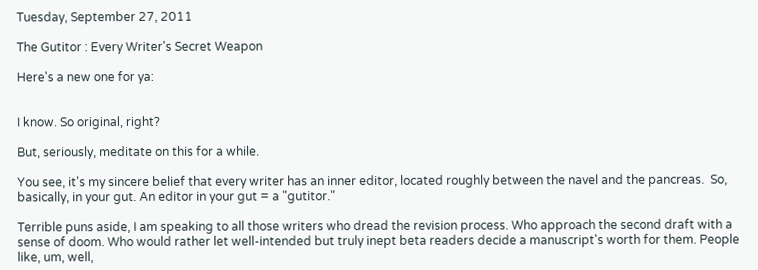Tuesday, September 27, 2011

The Gutitor : Every Writer's Secret Weapon

Here's a new one for ya:


I know. So original, right?

But, seriously, meditate on this for a while.

You see, it's my sincere belief that every writer has an inner editor, located roughly between the navel and the pancreas.  So, basically, in your gut. An editor in your gut = a "gutitor."

Terrible puns aside, I am speaking to all those writers who dread the revision process. Who approach the second draft with a sense of doom. Who would rather let well-intended but truly inept beta readers decide a manuscript's worth for them. People like, um, well,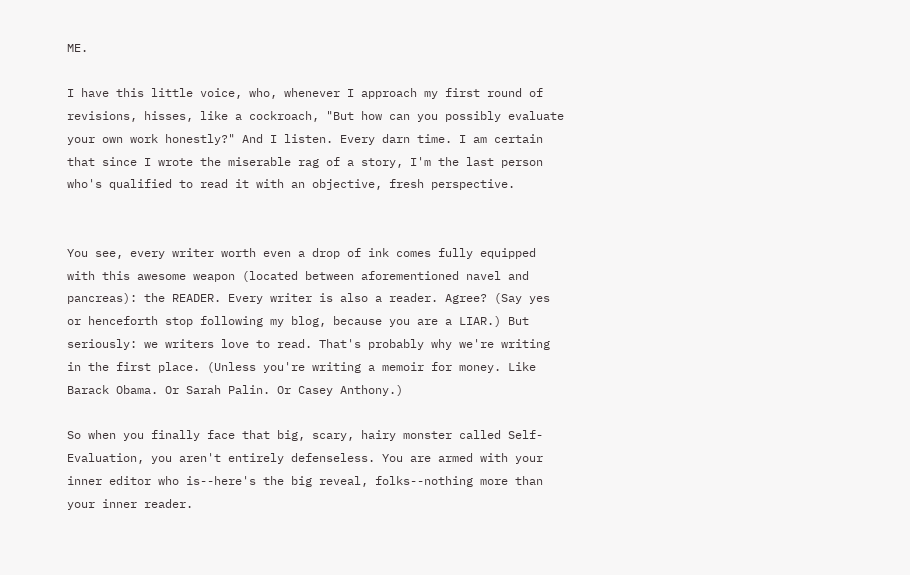ME.

I have this little voice, who, whenever I approach my first round of revisions, hisses, like a cockroach, "But how can you possibly evaluate your own work honestly?" And I listen. Every darn time. I am certain that since I wrote the miserable rag of a story, I'm the last person who's qualified to read it with an objective, fresh perspective.


You see, every writer worth even a drop of ink comes fully equipped with this awesome weapon (located between aforementioned navel and pancreas): the READER. Every writer is also a reader. Agree? (Say yes or henceforth stop following my blog, because you are a LIAR.) But seriously: we writers love to read. That's probably why we're writing in the first place. (Unless you're writing a memoir for money. Like Barack Obama. Or Sarah Palin. Or Casey Anthony.)

So when you finally face that big, scary, hairy monster called Self-Evaluation, you aren't entirely defenseless. You are armed with your inner editor who is--here's the big reveal, folks--nothing more than your inner reader.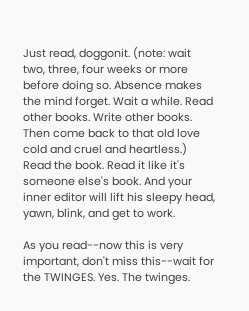Just read, doggonit. (note: wait two, three, four weeks or more before doing so. Absence makes the mind forget. Wait a while. Read other books. Write other books. Then come back to that old love cold and cruel and heartless.) Read the book. Read it like it's someone else's book. And your inner editor will lift his sleepy head, yawn, blink, and get to work.

As you read--now this is very important, don't miss this--wait for the TWINGES. Yes. The twinges.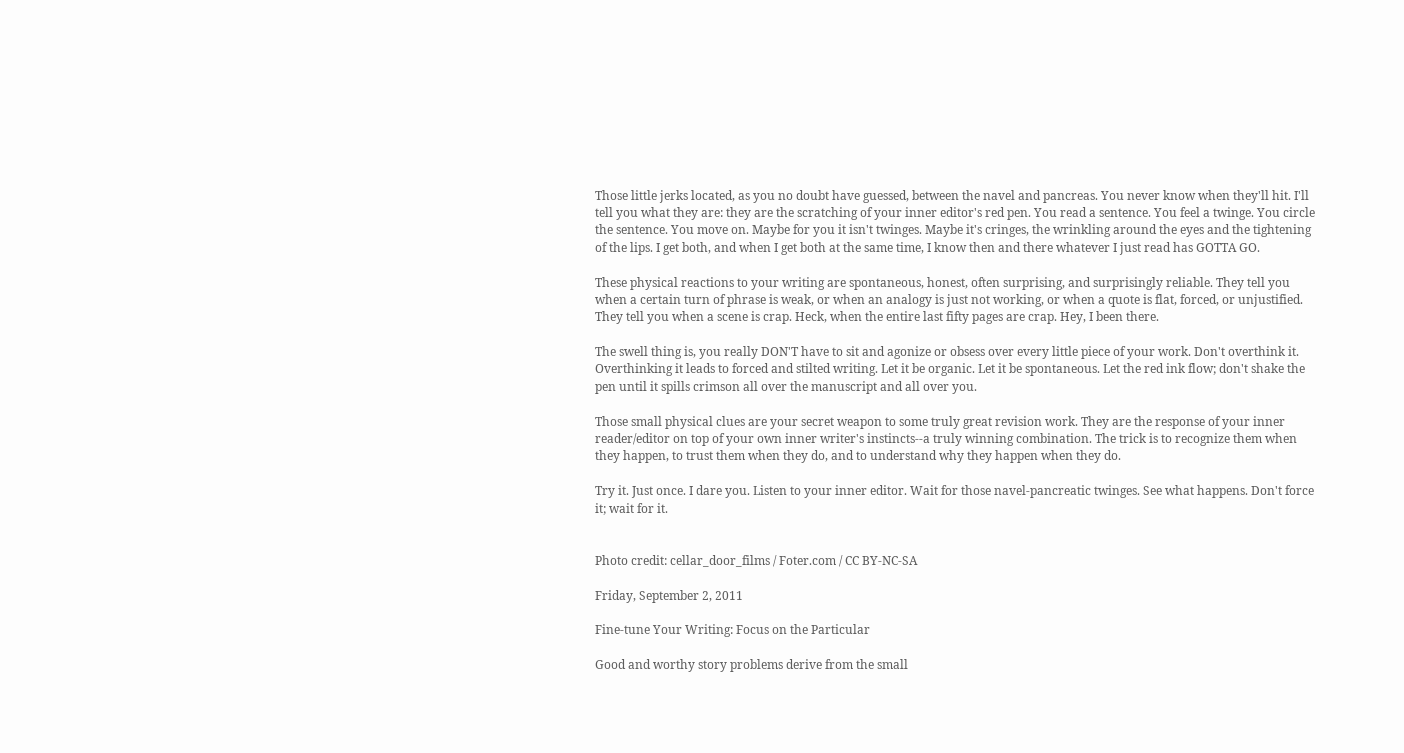Those little jerks located, as you no doubt have guessed, between the navel and pancreas. You never know when they'll hit. I'll tell you what they are: they are the scratching of your inner editor's red pen. You read a sentence. You feel a twinge. You circle the sentence. You move on. Maybe for you it isn't twinges. Maybe it's cringes, the wrinkling around the eyes and the tightening of the lips. I get both, and when I get both at the same time, I know then and there whatever I just read has GOTTA GO.

These physical reactions to your writing are spontaneous, honest, often surprising, and surprisingly reliable. They tell you when a certain turn of phrase is weak, or when an analogy is just not working, or when a quote is flat, forced, or unjustified. They tell you when a scene is crap. Heck, when the entire last fifty pages are crap. Hey, I been there.

The swell thing is, you really DON'T have to sit and agonize or obsess over every little piece of your work. Don't overthink it. Overthinking it leads to forced and stilted writing. Let it be organic. Let it be spontaneous. Let the red ink flow; don't shake the pen until it spills crimson all over the manuscript and all over you.

Those small physical clues are your secret weapon to some truly great revision work. They are the response of your inner reader/editor on top of your own inner writer's instincts--a truly winning combination. The trick is to recognize them when they happen, to trust them when they do, and to understand why they happen when they do.

Try it. Just once. I dare you. Listen to your inner editor. Wait for those navel-pancreatic twinges. See what happens. Don't force it; wait for it.


Photo credit: cellar_door_films / Foter.com / CC BY-NC-SA

Friday, September 2, 2011

Fine-tune Your Writing: Focus on the Particular

Good and worthy story problems derive from the small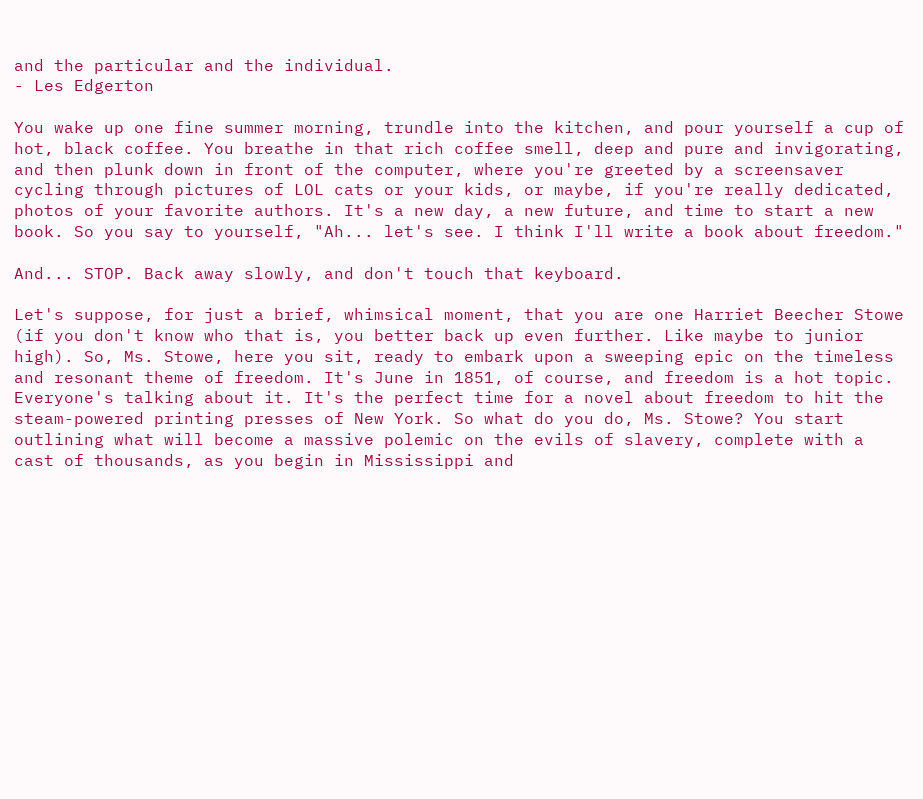and the particular and the individual.
- Les Edgerton

You wake up one fine summer morning, trundle into the kitchen, and pour yourself a cup of hot, black coffee. You breathe in that rich coffee smell, deep and pure and invigorating, and then plunk down in front of the computer, where you're greeted by a screensaver cycling through pictures of LOL cats or your kids, or maybe, if you're really dedicated, photos of your favorite authors. It's a new day, a new future, and time to start a new book. So you say to yourself, "Ah... let's see. I think I'll write a book about freedom."

And... STOP. Back away slowly, and don't touch that keyboard.

Let's suppose, for just a brief, whimsical moment, that you are one Harriet Beecher Stowe (if you don't know who that is, you better back up even further. Like maybe to junior high). So, Ms. Stowe, here you sit, ready to embark upon a sweeping epic on the timeless and resonant theme of freedom. It's June in 1851, of course, and freedom is a hot topic. Everyone's talking about it. It's the perfect time for a novel about freedom to hit the steam-powered printing presses of New York. So what do you do, Ms. Stowe? You start outlining what will become a massive polemic on the evils of slavery, complete with a cast of thousands, as you begin in Mississippi and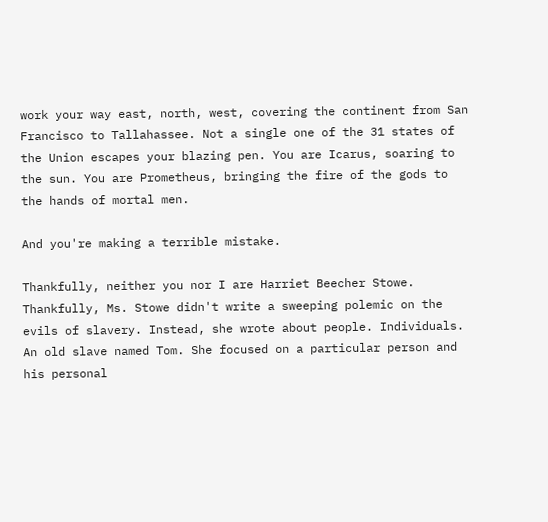work your way east, north, west, covering the continent from San Francisco to Tallahassee. Not a single one of the 31 states of the Union escapes your blazing pen. You are Icarus, soaring to the sun. You are Prometheus, bringing the fire of the gods to the hands of mortal men.

And you're making a terrible mistake.

Thankfully, neither you nor I are Harriet Beecher Stowe. Thankfully, Ms. Stowe didn't write a sweeping polemic on the evils of slavery. Instead, she wrote about people. Individuals. An old slave named Tom. She focused on a particular person and his personal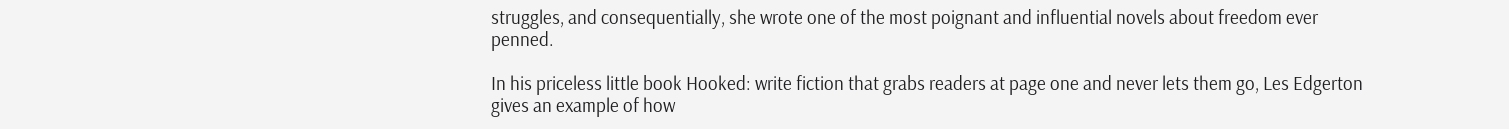struggles, and consequentially, she wrote one of the most poignant and influential novels about freedom ever penned.

In his priceless little book Hooked: write fiction that grabs readers at page one and never lets them go, Les Edgerton gives an example of how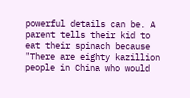powerful details can be. A parent tells their kid to eat their spinach because "There are eighty kazillion people in China who would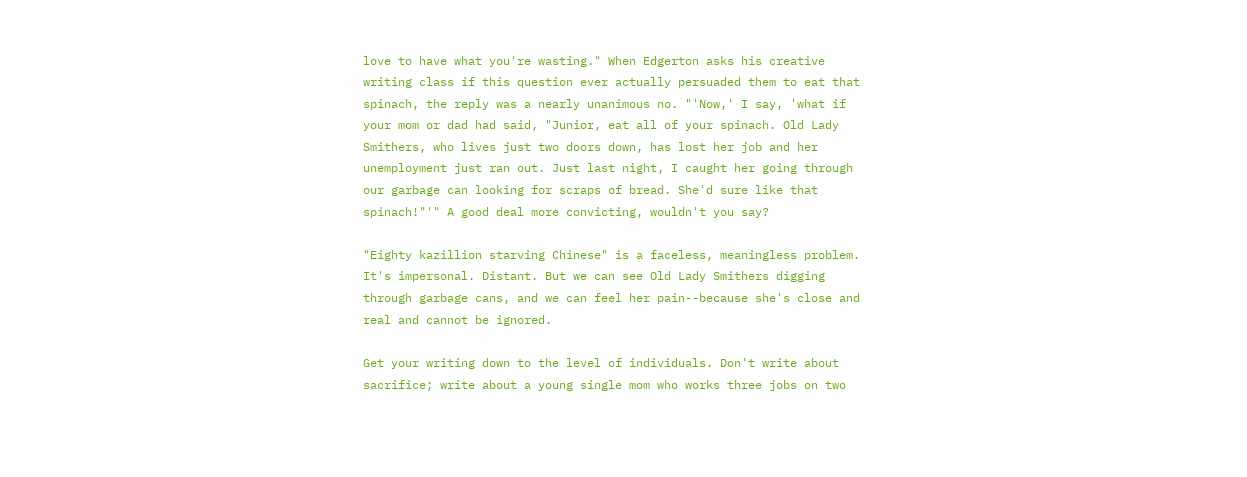love to have what you're wasting." When Edgerton asks his creative writing class if this question ever actually persuaded them to eat that spinach, the reply was a nearly unanimous no. "'Now,' I say, 'what if your mom or dad had said, "Junior, eat all of your spinach. Old Lady Smithers, who lives just two doors down, has lost her job and her unemployment just ran out. Just last night, I caught her going through our garbage can looking for scraps of bread. She'd sure like that spinach!"'" A good deal more convicting, wouldn't you say?

"Eighty kazillion starving Chinese" is a faceless, meaningless problem. It's impersonal. Distant. But we can see Old Lady Smithers digging through garbage cans, and we can feel her pain--because she's close and real and cannot be ignored.

Get your writing down to the level of individuals. Don't write about sacrifice; write about a young single mom who works three jobs on two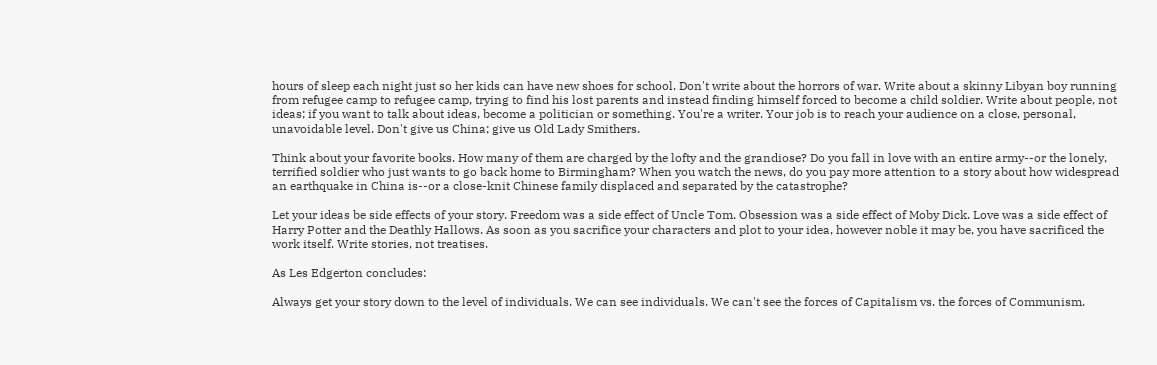hours of sleep each night just so her kids can have new shoes for school. Don't write about the horrors of war. Write about a skinny Libyan boy running from refugee camp to refugee camp, trying to find his lost parents and instead finding himself forced to become a child soldier. Write about people, not ideas; if you want to talk about ideas, become a politician or something. You're a writer. Your job is to reach your audience on a close, personal, unavoidable level. Don't give us China; give us Old Lady Smithers.

Think about your favorite books. How many of them are charged by the lofty and the grandiose? Do you fall in love with an entire army--or the lonely, terrified soldier who just wants to go back home to Birmingham? When you watch the news, do you pay more attention to a story about how widespread an earthquake in China is--or a close-knit Chinese family displaced and separated by the catastrophe?

Let your ideas be side effects of your story. Freedom was a side effect of Uncle Tom. Obsession was a side effect of Moby Dick. Love was a side effect of Harry Potter and the Deathly Hallows. As soon as you sacrifice your characters and plot to your idea, however noble it may be, you have sacrificed the work itself. Write stories, not treatises.

As Les Edgerton concludes:

Always get your story down to the level of individuals. We can see individuals. We can't see the forces of Capitalism vs. the forces of Communism.